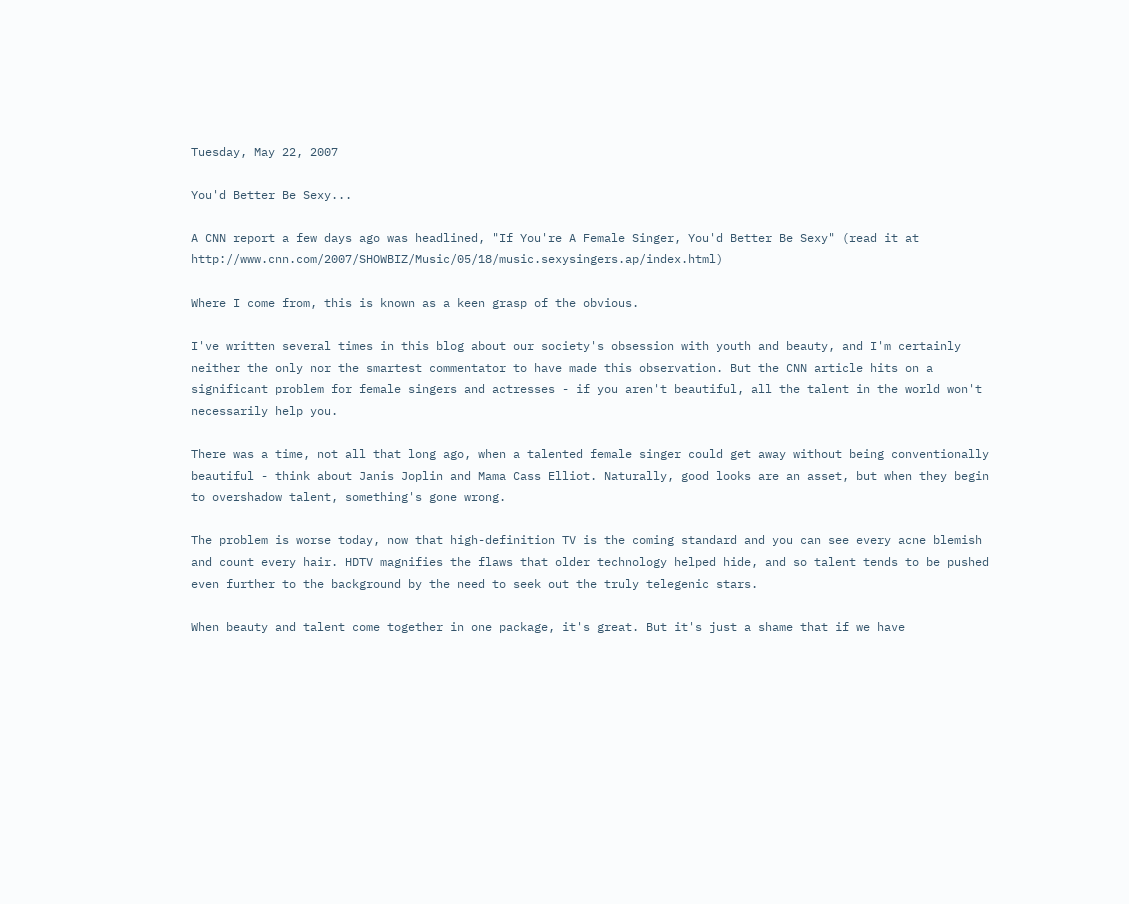Tuesday, May 22, 2007

You'd Better Be Sexy...

A CNN report a few days ago was headlined, "If You're A Female Singer, You'd Better Be Sexy" (read it at http://www.cnn.com/2007/SHOWBIZ/Music/05/18/music.sexysingers.ap/index.html)

Where I come from, this is known as a keen grasp of the obvious.

I've written several times in this blog about our society's obsession with youth and beauty, and I'm certainly neither the only nor the smartest commentator to have made this observation. But the CNN article hits on a significant problem for female singers and actresses - if you aren't beautiful, all the talent in the world won't necessarily help you.

There was a time, not all that long ago, when a talented female singer could get away without being conventionally beautiful - think about Janis Joplin and Mama Cass Elliot. Naturally, good looks are an asset, but when they begin to overshadow talent, something's gone wrong.

The problem is worse today, now that high-definition TV is the coming standard and you can see every acne blemish and count every hair. HDTV magnifies the flaws that older technology helped hide, and so talent tends to be pushed even further to the background by the need to seek out the truly telegenic stars.

When beauty and talent come together in one package, it's great. But it's just a shame that if we have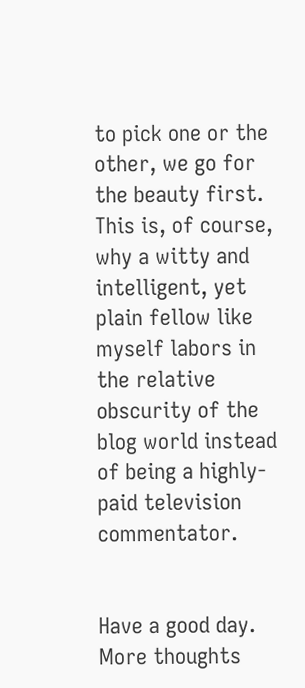to pick one or the other, we go for the beauty first. This is, of course, why a witty and intelligent, yet plain fellow like myself labors in the relative obscurity of the blog world instead of being a highly-paid television commentator.


Have a good day. More thoughts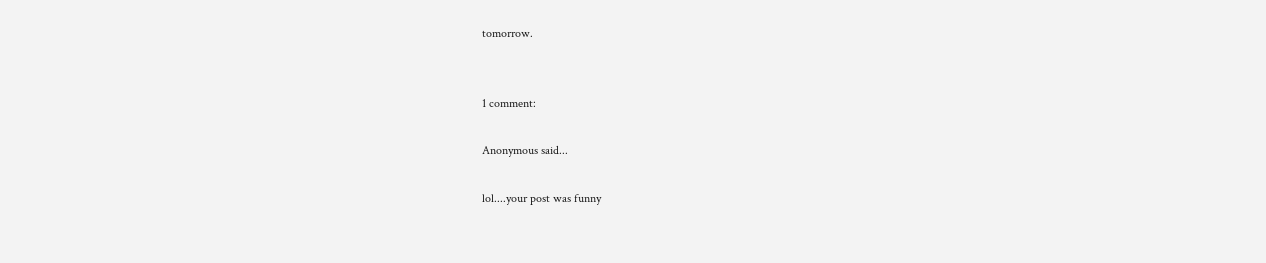tomorrow.


1 comment:

Anonymous said...

lol....your post was funny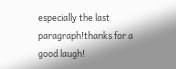especially the last paragraph!thanks for a good laugh!